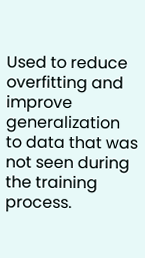Used to reduce overfitting and improve generalization to data that was not seen during the training process.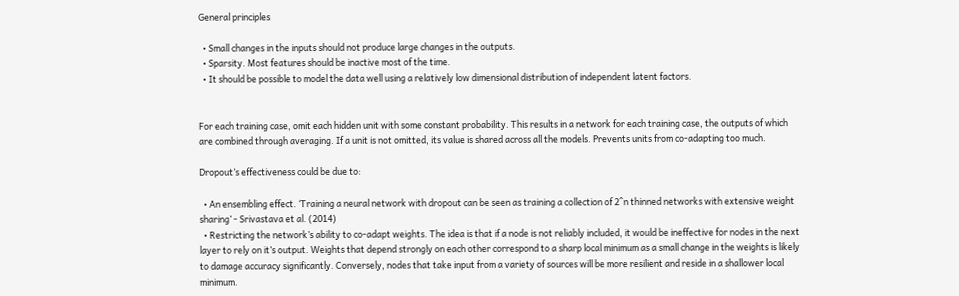General principles

  • Small changes in the inputs should not produce large changes in the outputs.
  • Sparsity. Most features should be inactive most of the time.
  • It should be possible to model the data well using a relatively low dimensional distribution of independent latent factors.


For each training case, omit each hidden unit with some constant probability. This results in a network for each training case, the outputs of which are combined through averaging. If a unit is not omitted, its value is shared across all the models. Prevents units from co-adapting too much.

Dropout’s effectiveness could be due to:

  • An ensembling effect. ‘Training a neural network with dropout can be seen as training a collection of 2^n thinned networks with extensive weight sharing’ - Srivastava et al. (2014)
  • Restricting the network’s ability to co-adapt weights. The idea is that if a node is not reliably included, it would be ineffective for nodes in the next layer to rely on it’s output. Weights that depend strongly on each other correspond to a sharp local minimum as a small change in the weights is likely to damage accuracy significantly. Conversely, nodes that take input from a variety of sources will be more resilient and reside in a shallower local minimum.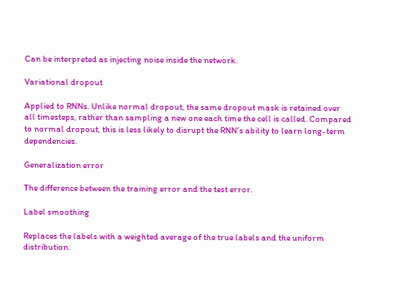Can be interpreted as injecting noise inside the network.

Variational dropout

Applied to RNNs. Unlike normal dropout, the same dropout mask is retained over all timesteps, rather than sampling a new one each time the cell is called. Compared to normal dropout, this is less likely to disrupt the RNN’s ability to learn long-term dependencies.

Generalization error

The difference between the training error and the test error.

Label smoothing

Replaces the labels with a weighted average of the true labels and the uniform distribution.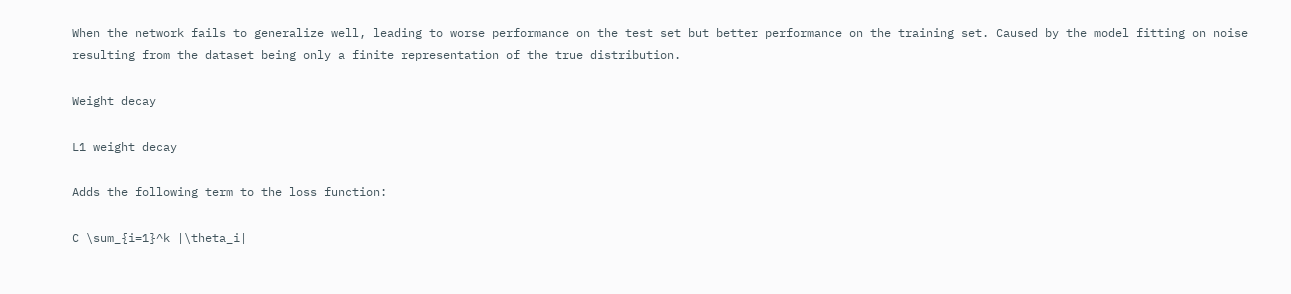When the network fails to generalize well, leading to worse performance on the test set but better performance on the training set. Caused by the model fitting on noise resulting from the dataset being only a finite representation of the true distribution.

Weight decay

L1 weight decay

Adds the following term to the loss function:

C \sum_{i=1}^k |\theta_i|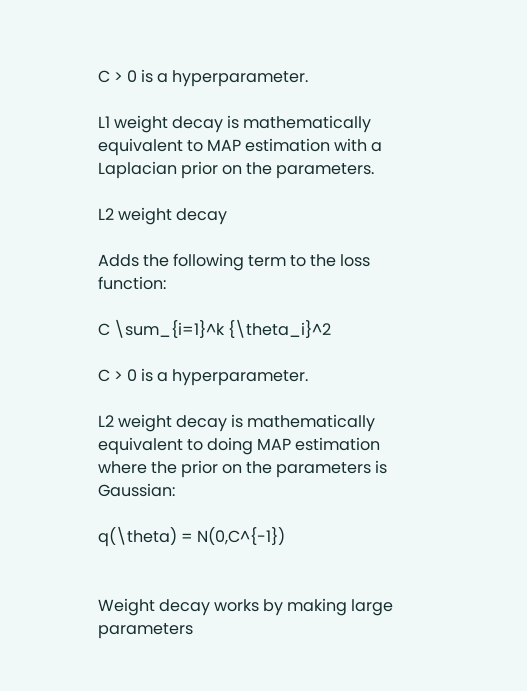C > 0 is a hyperparameter.

L1 weight decay is mathematically equivalent to MAP estimation with a Laplacian prior on the parameters.

L2 weight decay

Adds the following term to the loss function:

C \sum_{i=1}^k {\theta_i}^2

C > 0 is a hyperparameter.

L2 weight decay is mathematically equivalent to doing MAP estimation where the prior on the parameters is Gaussian:

q(\theta) = N(0,C^{-1})


Weight decay works by making large parameters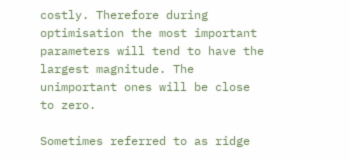costly. Therefore during optimisation the most important parameters will tend to have the largest magnitude. The unimportant ones will be close to zero.

Sometimes referred to as ridge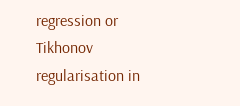regression or Tikhonov regularisation in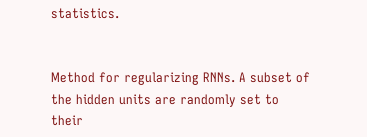statistics.


Method for regularizing RNNs. A subset of the hidden units are randomly set to their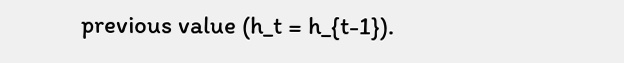previous value (h_t = h_{t-1}).